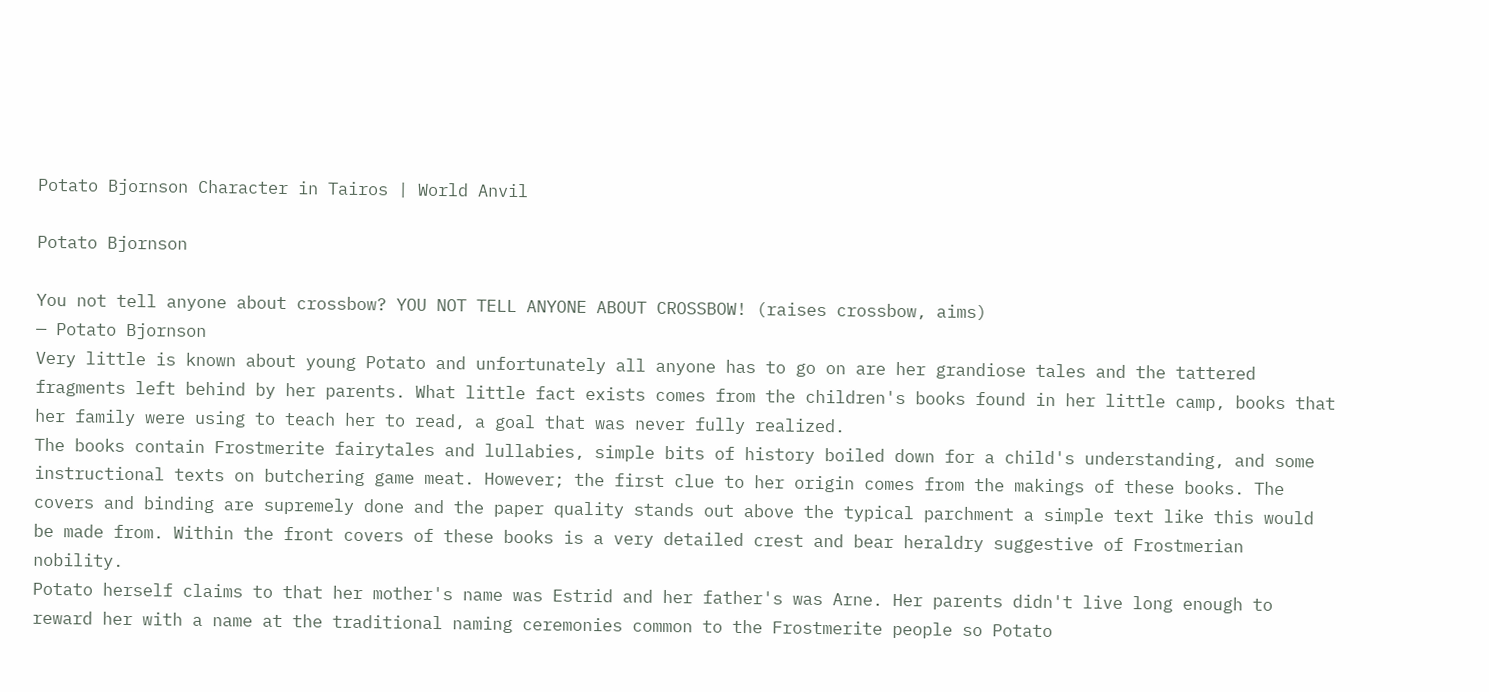Potato Bjornson Character in Tairos | World Anvil

Potato Bjornson

You not tell anyone about crossbow? YOU NOT TELL ANYONE ABOUT CROSSBOW! (raises crossbow, aims)
— Potato Bjornson
Very little is known about young Potato and unfortunately all anyone has to go on are her grandiose tales and the tattered fragments left behind by her parents. What little fact exists comes from the children's books found in her little camp, books that her family were using to teach her to read, a goal that was never fully realized.
The books contain Frostmerite fairytales and lullabies, simple bits of history boiled down for a child's understanding, and some instructional texts on butchering game meat. However; the first clue to her origin comes from the makings of these books. The covers and binding are supremely done and the paper quality stands out above the typical parchment a simple text like this would be made from. Within the front covers of these books is a very detailed crest and bear heraldry suggestive of Frostmerian nobility.
Potato herself claims to that her mother's name was Estrid and her father's was Arne. Her parents didn't live long enough to reward her with a name at the traditional naming ceremonies common to the Frostmerite people so Potato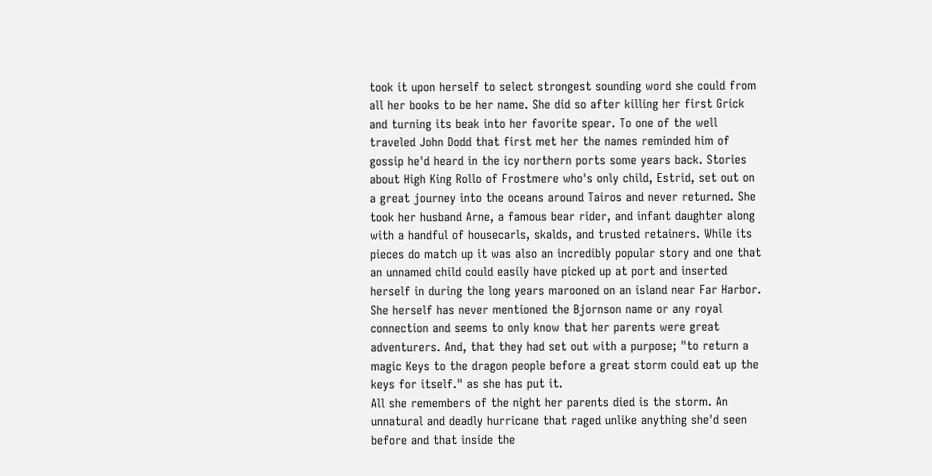took it upon herself to select strongest sounding word she could from all her books to be her name. She did so after killing her first Grick and turning its beak into her favorite spear. To one of the well traveled John Dodd that first met her the names reminded him of gossip he'd heard in the icy northern ports some years back. Stories about High King Rollo of Frostmere who's only child, Estrid, set out on a great journey into the oceans around Tairos and never returned. She took her husband Arne, a famous bear rider, and infant daughter along with a handful of housecarls, skalds, and trusted retainers. While its pieces do match up it was also an incredibly popular story and one that an unnamed child could easily have picked up at port and inserted herself in during the long years marooned on an island near Far Harbor. She herself has never mentioned the Bjornson name or any royal connection and seems to only know that her parents were great adventurers. And, that they had set out with a purpose; "to return a magic Keys to the dragon people before a great storm could eat up the keys for itself." as she has put it.
All she remembers of the night her parents died is the storm. An unnatural and deadly hurricane that raged unlike anything she'd seen before and that inside the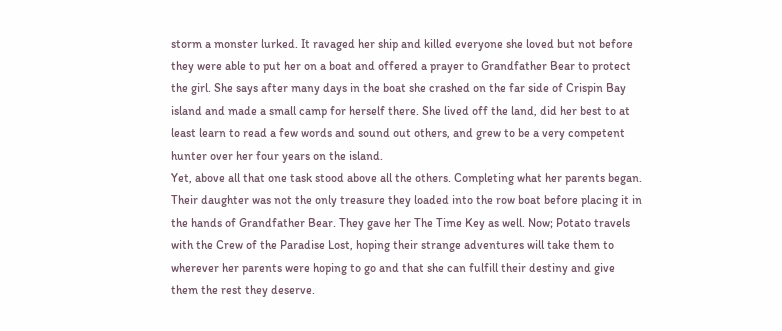storm a monster lurked. It ravaged her ship and killed everyone she loved but not before they were able to put her on a boat and offered a prayer to Grandfather Bear to protect the girl. She says after many days in the boat she crashed on the far side of Crispin Bay island and made a small camp for herself there. She lived off the land, did her best to at least learn to read a few words and sound out others, and grew to be a very competent hunter over her four years on the island.
Yet, above all that one task stood above all the others. Completing what her parents began. Their daughter was not the only treasure they loaded into the row boat before placing it in the hands of Grandfather Bear. They gave her The Time Key as well. Now; Potato travels with the Crew of the Paradise Lost, hoping their strange adventures will take them to wherever her parents were hoping to go and that she can fulfill their destiny and give them the rest they deserve.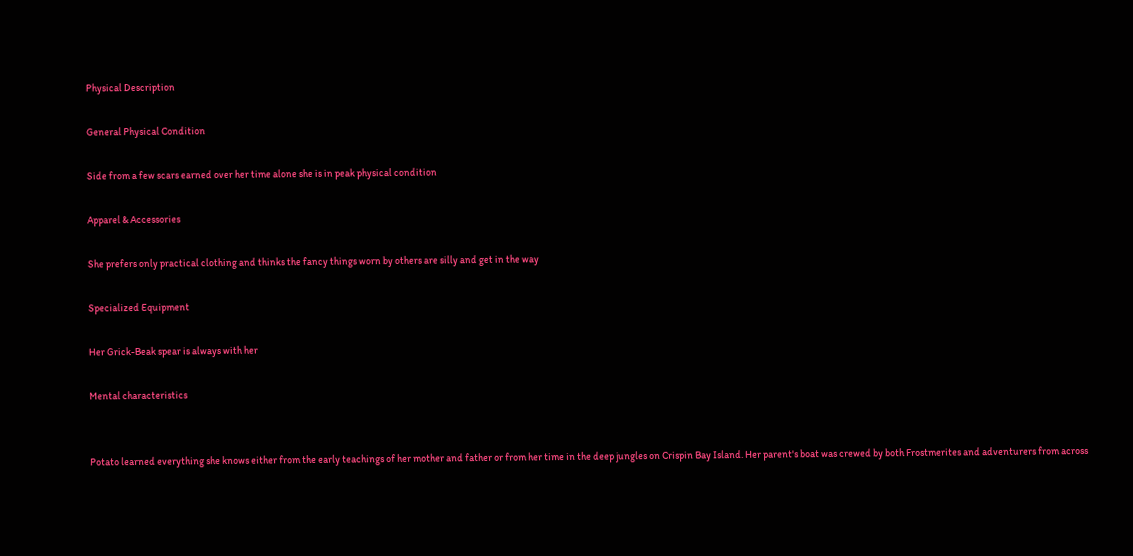Physical Description

General Physical Condition

Side from a few scars earned over her time alone she is in peak physical condition

Apparel & Accessories

She prefers only practical clothing and thinks the fancy things worn by others are silly and get in the way

Specialized Equipment

Her Grick-Beak spear is always with her

Mental characteristics


Potato learned everything she knows either from the early teachings of her mother and father or from her time in the deep jungles on Crispin Bay Island. Her parent's boat was crewed by both Frostmerites and adventurers from across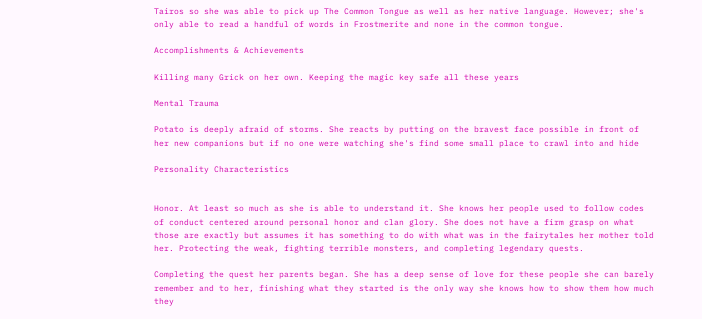Tairos so she was able to pick up The Common Tongue as well as her native language. However; she's only able to read a handful of words in Frostmerite and none in the common tongue.

Accomplishments & Achievements

Killing many Grick on her own. Keeping the magic key safe all these years

Mental Trauma

Potato is deeply afraid of storms. She reacts by putting on the bravest face possible in front of her new companions but if no one were watching she's find some small place to crawl into and hide

Personality Characteristics


Honor. At least so much as she is able to understand it. She knows her people used to follow codes of conduct centered around personal honor and clan glory. She does not have a firm grasp on what those are exactly but assumes it has something to do with what was in the fairytales her mother told her. Protecting the weak, fighting terrible monsters, and completing legendary quests.

Completing the quest her parents began. She has a deep sense of love for these people she can barely remember and to her, finishing what they started is the only way she knows how to show them how much they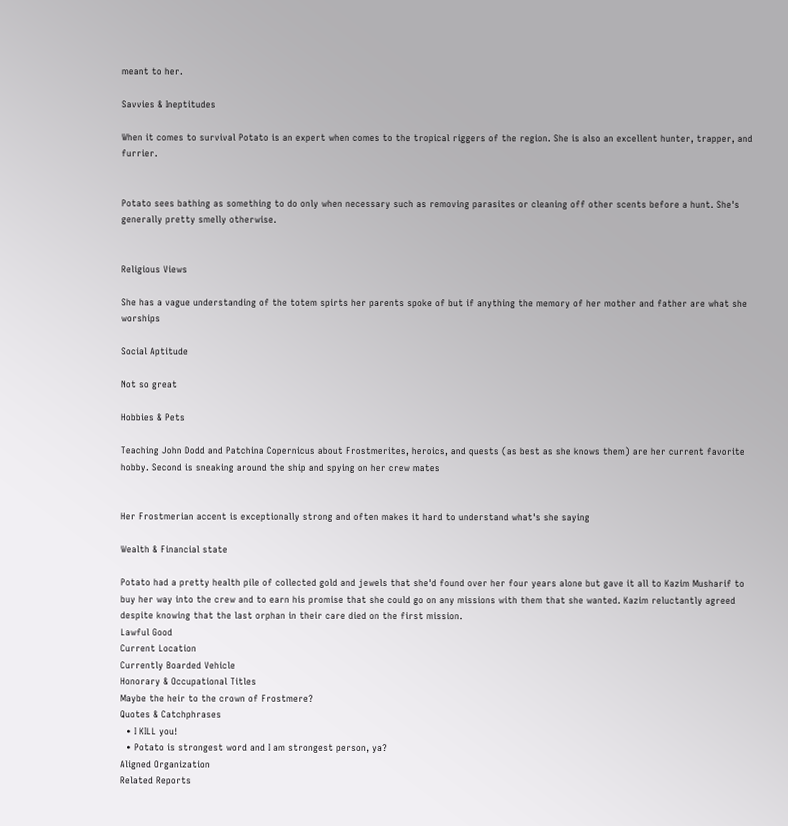meant to her.

Savvies & Ineptitudes

When it comes to survival Potato is an expert when comes to the tropical riggers of the region. She is also an excellent hunter, trapper, and furrier.


Potato sees bathing as something to do only when necessary such as removing parasites or cleaning off other scents before a hunt. She's generally pretty smelly otherwise.


Religious Views

She has a vague understanding of the totem spirts her parents spoke of but if anything the memory of her mother and father are what she worships

Social Aptitude

Not so great

Hobbies & Pets

Teaching John Dodd and Patchina Copernicus about Frostmerites, heroics, and quests (as best as she knows them) are her current favorite hobby. Second is sneaking around the ship and spying on her crew mates


Her Frostmerian accent is exceptionally strong and often makes it hard to understand what's she saying

Wealth & Financial state

Potato had a pretty health pile of collected gold and jewels that she'd found over her four years alone but gave it all to Kazim Musharif to buy her way into the crew and to earn his promise that she could go on any missions with them that she wanted. Kazim reluctantly agreed despite knowing that the last orphan in their care died on the first mission.
Lawful Good
Current Location
Currently Boarded Vehicle
Honorary & Occupational Titles
Maybe the heir to the crown of Frostmere?
Quotes & Catchphrases
  • I KILL you!
  • Potato is strongest word and I am strongest person, ya?
Aligned Organization
Related Reports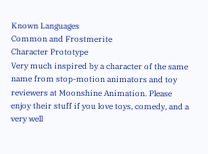Known Languages
Common and Frostmerite
Character Prototype
Very much inspired by a character of the same name from stop-motion animators and toy reviewers at Moonshine Animation. Please enjoy their stuff if you love toys, comedy, and a very well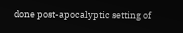done post-apocalyptic setting of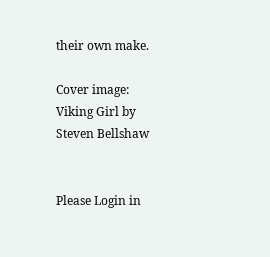their own make.

Cover image: Viking Girl by Steven Bellshaw


Please Login in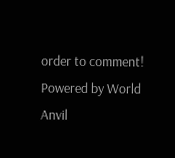order to comment!
Powered by World Anvil